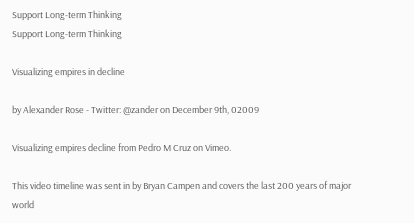Support Long-term Thinking
Support Long-term Thinking

Visualizing empires in decline

by Alexander Rose - Twitter: @zander on December 9th, 02009

Visualizing empires decline from Pedro M Cruz on Vimeo.

This video timeline was sent in by Bryan Campen and covers the last 200 years of major world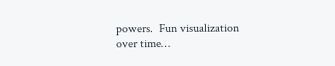powers.  Fun visualization over time…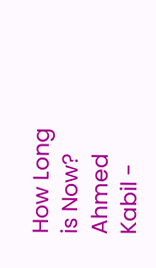How Long is Now?
Ahmed Kabil -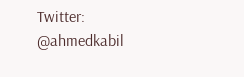Twitter: @ahmedkabil